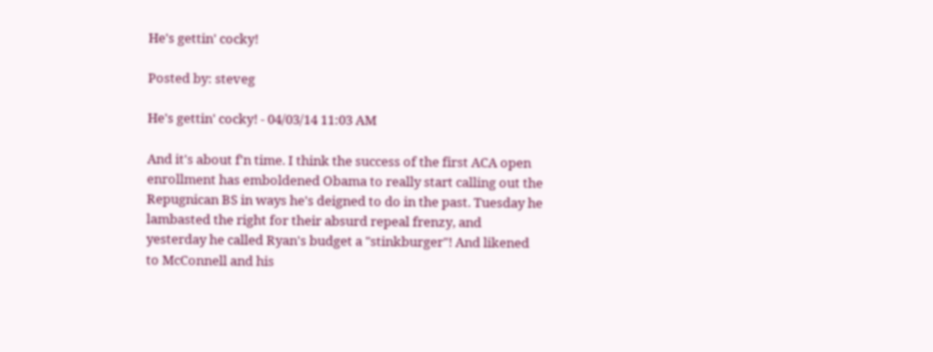He's gettin' cocky!

Posted by: steveg

He's gettin' cocky! - 04/03/14 11:03 AM

And it's about f'n time. I think the success of the first ACA open enrollment has emboldened Obama to really start calling out the Repugnican BS in ways he's deigned to do in the past. Tuesday he lambasted the right for their absurd repeal frenzy, and yesterday he called Ryan's budget a "stinkburger"! And likened to McConnell and his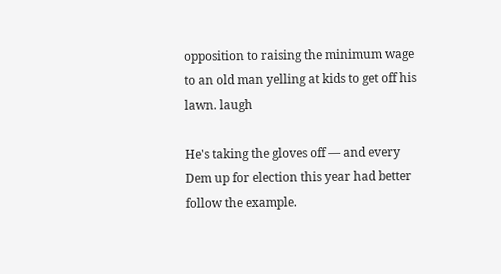opposition to raising the minimum wage to an old man yelling at kids to get off his lawn. laugh

He's taking the gloves off — and every Dem up for election this year had better follow the example.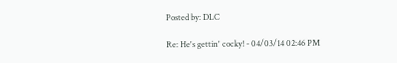Posted by: DLC

Re: He's gettin' cocky! - 04/03/14 02:46 PM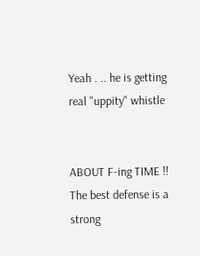Yeah . .. he is getting real "uppity" whistle


ABOUT F-ing TIME !! The best defense is a strong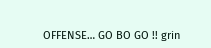OFFENSE… GO BO GO !! grin